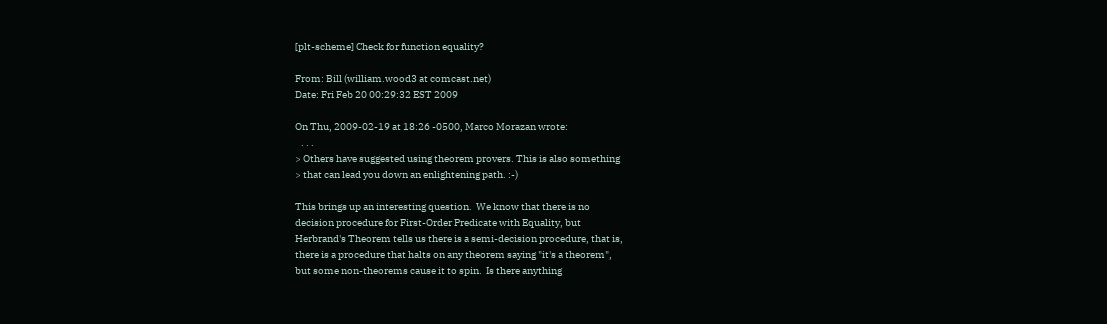[plt-scheme] Check for function equality?

From: Bill (william.wood3 at comcast.net)
Date: Fri Feb 20 00:29:32 EST 2009

On Thu, 2009-02-19 at 18:26 -0500, Marco Morazan wrote:
   . . .
> Others have suggested using theorem provers. This is also something
> that can lead you down an enlightening path. :-)

This brings up an interesting question.  We know that there is no
decision procedure for First-Order Predicate with Equality, but
Herbrand's Theorem tells us there is a semi-decision procedure, that is,
there is a procedure that halts on any theorem saying "it's a theorem",
but some non-theorems cause it to spin.  Is there anything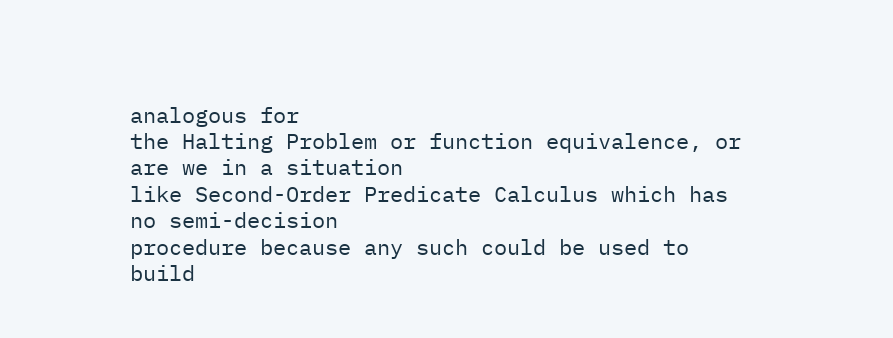analogous for
the Halting Problem or function equivalence, or are we in a situation
like Second-Order Predicate Calculus which has no semi-decision
procedure because any such could be used to build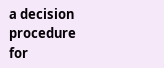a decision procedure
for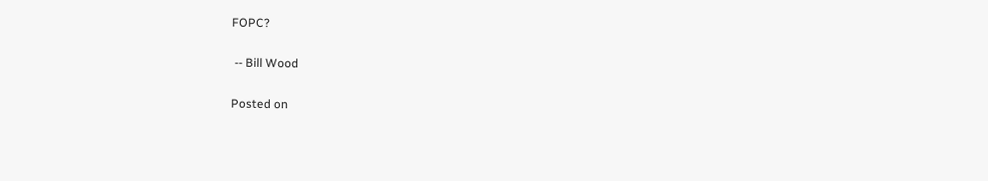FOPC?

 -- Bill Wood

Posted on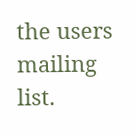the users mailing list.